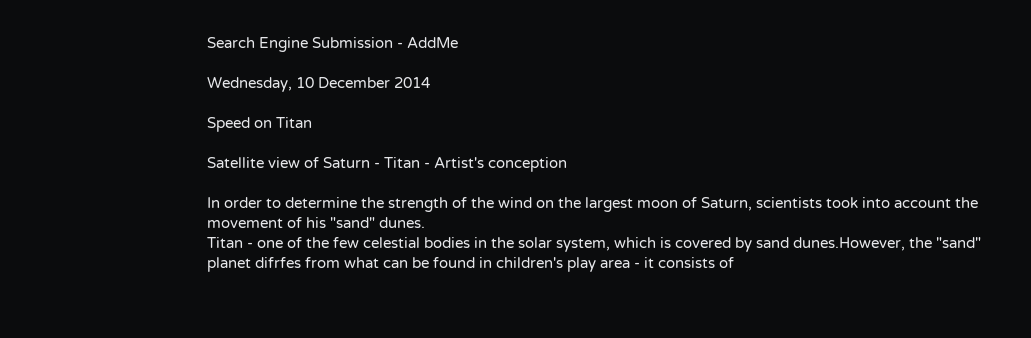Search Engine Submission - AddMe

Wednesday, 10 December 2014

Speed on Titan

Satellite view of Saturn - Titan - Artist's conception

In order to determine the strength of the wind on the largest moon of Saturn, scientists took into account the movement of his "sand" dunes.
Titan - one of the few celestial bodies in the solar system, which is covered by sand dunes.However, the "sand" planet difrfes from what can be found in children's play area - it consists of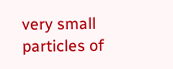very small particles of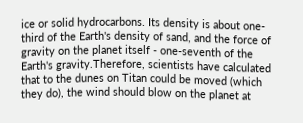ice or solid hydrocarbons. Its density is about one-third of the Earth's density of sand, and the force of gravity on the planet itself - one-seventh of the Earth's gravity.Therefore, scientists have calculated that to the dunes on Titan could be moved (which they do), the wind should blow on the planet at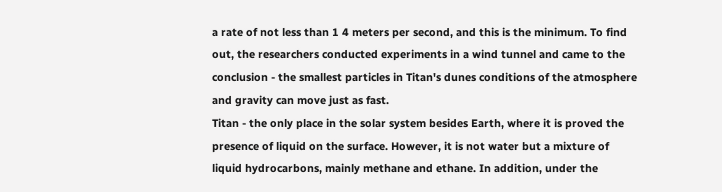a rate of not less than 1 4 meters per second, and this is the minimum. To find out, the researchers conducted experiments in a wind tunnel and came to the conclusion - the smallest particles in Titan's dunes conditions of the atmosphere and gravity can move just as fast.
Titan - the only place in the solar system besides Earth, where it is proved the presence of liquid on the surface. However, it is not water but a mixture of liquid hydrocarbons, mainly methane and ethane. In addition, under the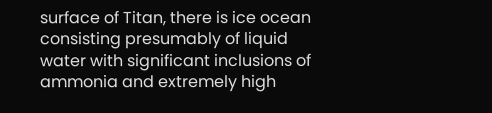surface of Titan, there is ice ocean consisting presumably of liquid water with significant inclusions of ammonia and extremely high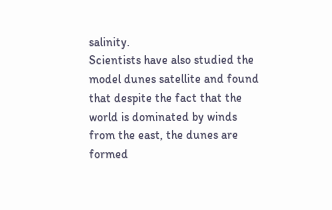salinity.
Scientists have also studied the model dunes satellite and found that despite the fact that the world is dominated by winds from the east, the dunes are formed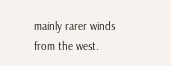mainly rarer winds from the west.